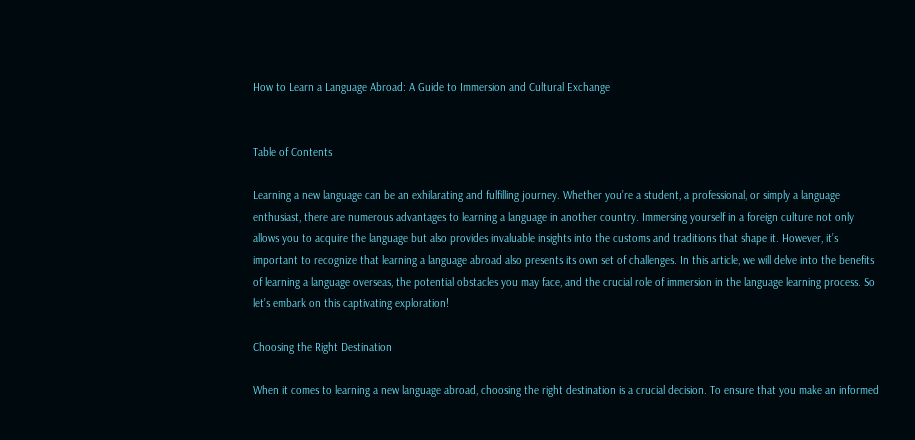How to Learn a Language Abroad: A Guide to Immersion and Cultural Exchange


Table of Contents

Learning a new language can be an exhilarating and fulfilling journey. Whether you’re a student, a professional, or simply a language enthusiast, there are numerous advantages to learning a language in another country. Immersing yourself in a foreign culture not only allows you to acquire the language but also provides invaluable insights into the customs and traditions that shape it. However, it’s important to recognize that learning a language abroad also presents its own set of challenges. In this article, we will delve into the benefits of learning a language overseas, the potential obstacles you may face, and the crucial role of immersion in the language learning process. So let’s embark on this captivating exploration!

Choosing the Right Destination

When it comes to learning a new language abroad, choosing the right destination is a crucial decision. To ensure that you make an informed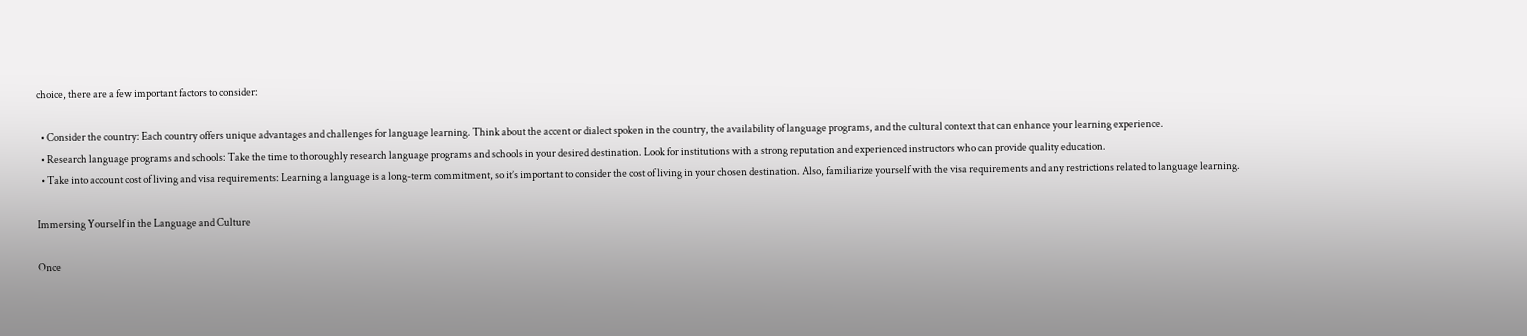choice, there are a few important factors to consider:

  • Consider the country: Each country offers unique advantages and challenges for language learning. Think about the accent or dialect spoken in the country, the availability of language programs, and the cultural context that can enhance your learning experience.
  • Research language programs and schools: Take the time to thoroughly research language programs and schools in your desired destination. Look for institutions with a strong reputation and experienced instructors who can provide quality education.
  • Take into account cost of living and visa requirements: Learning a language is a long-term commitment, so it’s important to consider the cost of living in your chosen destination. Also, familiarize yourself with the visa requirements and any restrictions related to language learning.

Immersing Yourself in the Language and Culture

Once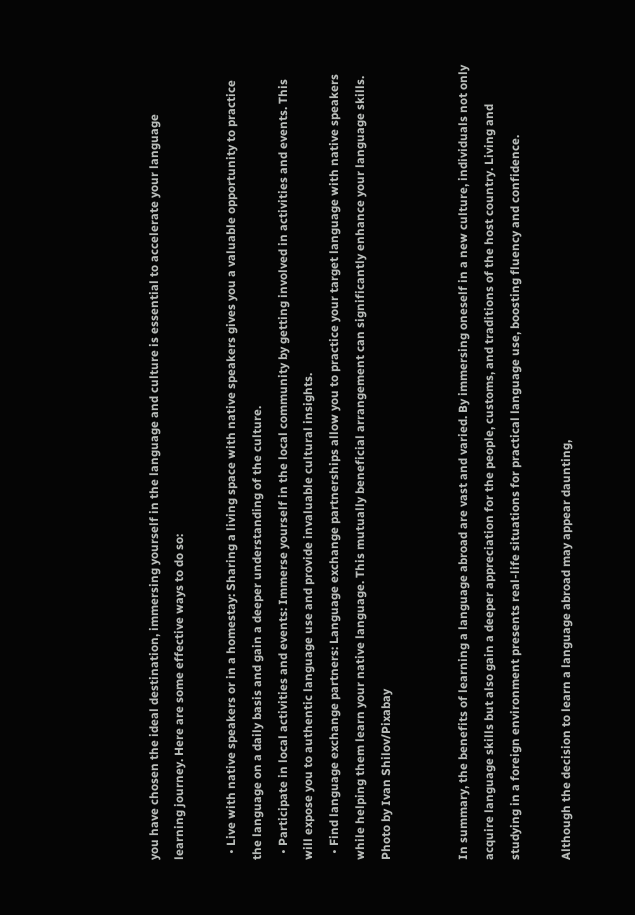you have chosen the ideal destination, immersing yourself in the language and culture is essential to accelerate your language learning journey. Here are some effective ways to do so:

  • Live with native speakers or in a homestay: Sharing a living space with native speakers gives you a valuable opportunity to practice the language on a daily basis and gain a deeper understanding of the culture.
  • Participate in local activities and events: Immerse yourself in the local community by getting involved in activities and events. This will expose you to authentic language use and provide invaluable cultural insights.
  • Find language exchange partners: Language exchange partnerships allow you to practice your target language with native speakers while helping them learn your native language. This mutually beneficial arrangement can significantly enhance your language skills.
Photo by Ivan Shilov/Pixabay


In summary, the benefits of learning a language abroad are vast and varied. By immersing oneself in a new culture, individuals not only acquire language skills but also gain a deeper appreciation for the people, customs, and traditions of the host country. Living and studying in a foreign environment presents real-life situations for practical language use, boosting fluency and confidence.

Although the decision to learn a language abroad may appear daunting,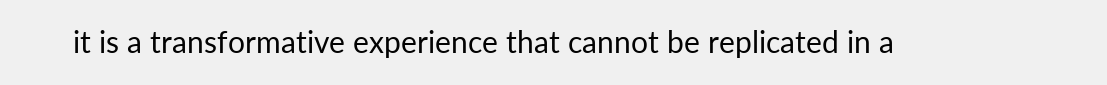it is a transformative experience that cannot be replicated in a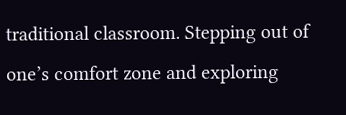traditional classroom. Stepping out of one’s comfort zone and exploring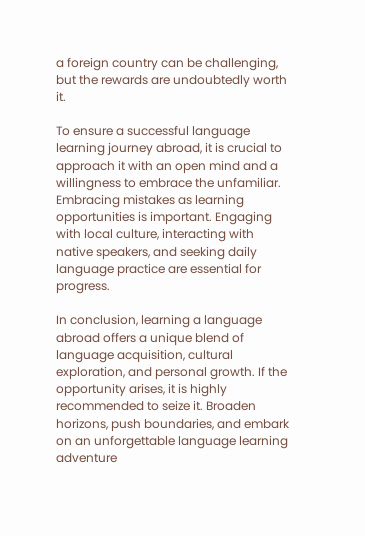a foreign country can be challenging, but the rewards are undoubtedly worth it.

To ensure a successful language learning journey abroad, it is crucial to approach it with an open mind and a willingness to embrace the unfamiliar. Embracing mistakes as learning opportunities is important. Engaging with local culture, interacting with native speakers, and seeking daily language practice are essential for progress.

In conclusion, learning a language abroad offers a unique blend of language acquisition, cultural exploration, and personal growth. If the opportunity arises, it is highly recommended to seize it. Broaden horizons, push boundaries, and embark on an unforgettable language learning adventure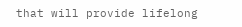that will provide lifelong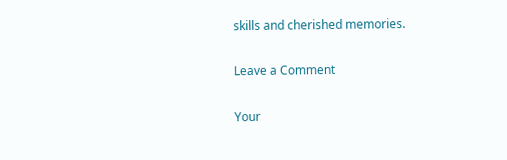skills and cherished memories.

Leave a Comment

Your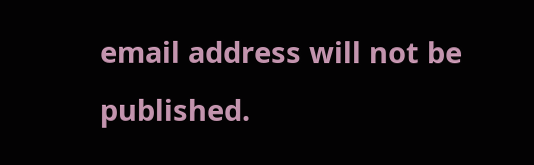email address will not be published.